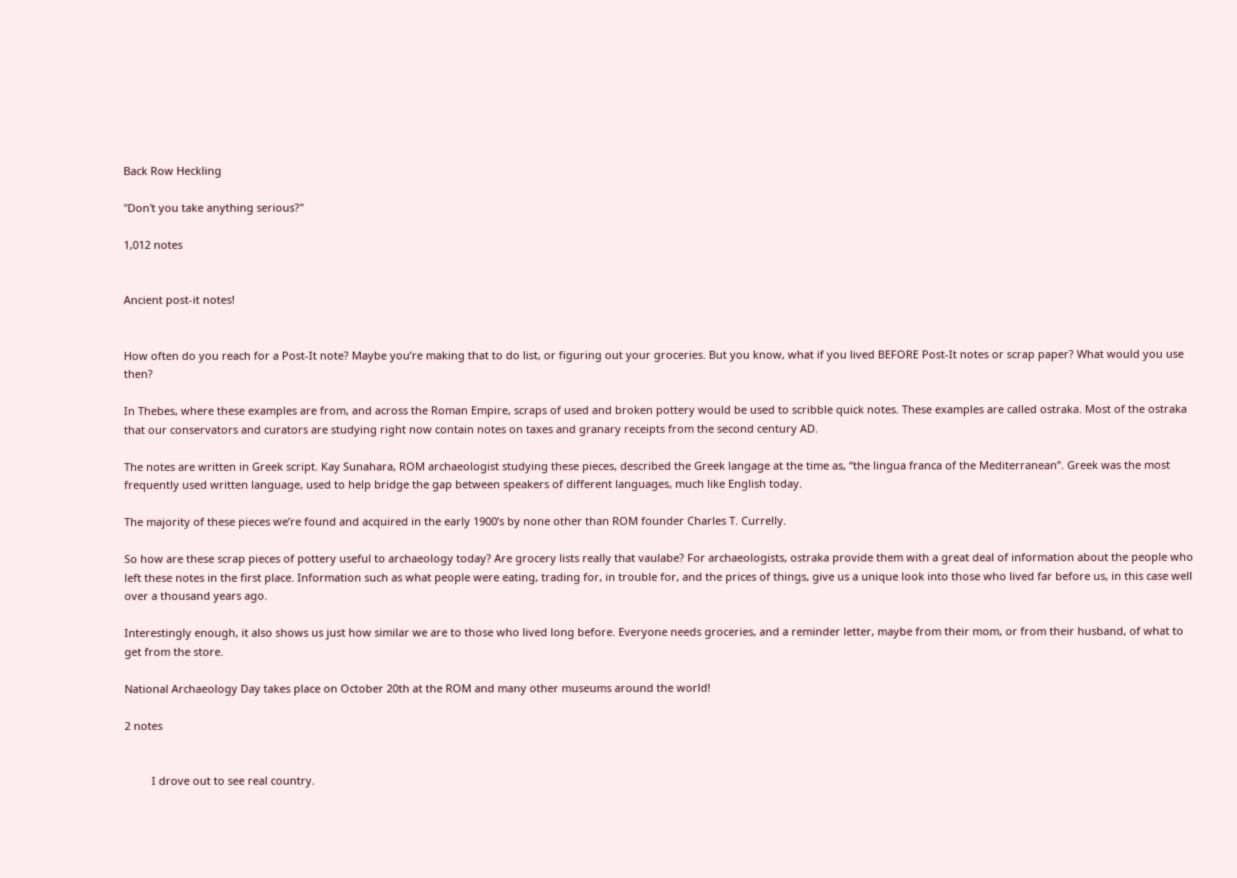Back Row Heckling

"Don't you take anything serious?"

1,012 notes


Ancient post-it notes!


How often do you reach for a Post-It note? Maybe you’re making that to do list, or figuring out your groceries. But you know, what if you lived BEFORE Post-It notes or scrap paper? What would you use then?

In Thebes, where these examples are from, and across the Roman Empire, scraps of used and broken pottery would be used to scribble quick notes. These examples are called ostraka. Most of the ostraka that our conservators and curators are studying right now contain notes on taxes and granary receipts from the second century AD.

The notes are written in Greek script. Kay Sunahara, ROM archaeologist studying these pieces, described the Greek langage at the time as, “the lingua franca of the Mediterranean”. Greek was the most frequently used written language, used to help bridge the gap between speakers of different languages, much like English today.

The majority of these pieces we’re found and acquired in the early 1900’s by none other than ROM founder Charles T. Currelly.

So how are these scrap pieces of pottery useful to archaeology today? Are grocery lists really that vaulabe? For archaeologists, ostraka provide them with a great deal of information about the people who left these notes in the first place. Information such as what people were eating, trading for, in trouble for, and the prices of things, give us a unique look into those who lived far before us, in this case well over a thousand years ago.

Interestingly enough, it also shows us just how similar we are to those who lived long before. Everyone needs groceries, and a reminder letter, maybe from their mom, or from their husband, of what to get from the store.

National Archaeology Day takes place on October 20th at the ROM and many other museums around the world!

2 notes


         I drove out to see real country.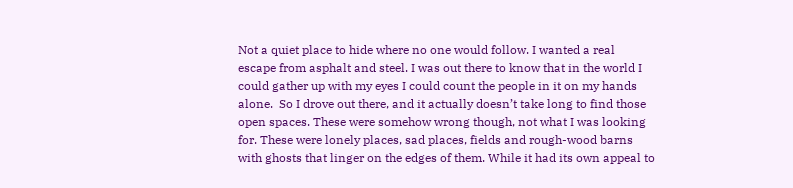Not a quiet place to hide where no one would follow. I wanted a real escape from asphalt and steel. I was out there to know that in the world I could gather up with my eyes I could count the people in it on my hands alone.  So I drove out there, and it actually doesn’t take long to find those open spaces. These were somehow wrong though, not what I was looking for. These were lonely places, sad places, fields and rough-wood barns with ghosts that linger on the edges of them. While it had its own appeal to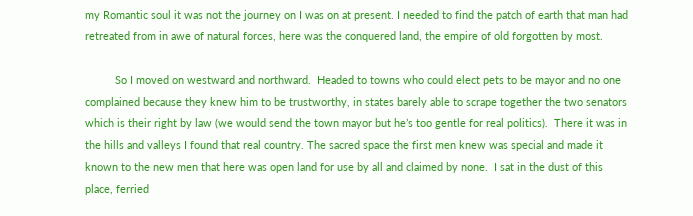my Romantic soul it was not the journey on I was on at present. I needed to find the patch of earth that man had retreated from in awe of natural forces, here was the conquered land, the empire of old forgotten by most.

          So I moved on westward and northward.  Headed to towns who could elect pets to be mayor and no one complained because they knew him to be trustworthy, in states barely able to scrape together the two senators which is their right by law (we would send the town mayor but he’s too gentle for real politics).  There it was in the hills and valleys I found that real country. The sacred space the first men knew was special and made it known to the new men that here was open land for use by all and claimed by none.  I sat in the dust of this place, ferried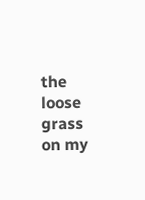the loose grass on my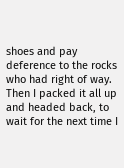shoes and pay deference to the rocks who had right of way.  Then I packed it all up and headed back, to wait for the next time I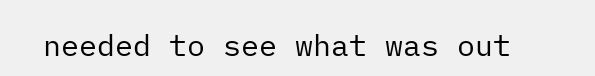needed to see what was out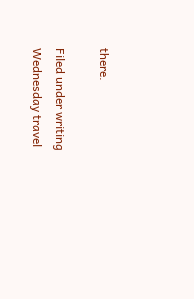there.

Filed under writing Wednesday travel